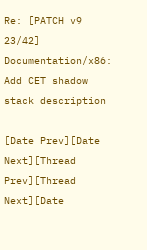Re: [PATCH v9 23/42] Documentation/x86: Add CET shadow stack description

[Date Prev][Date Next][Thread Prev][Thread Next][Date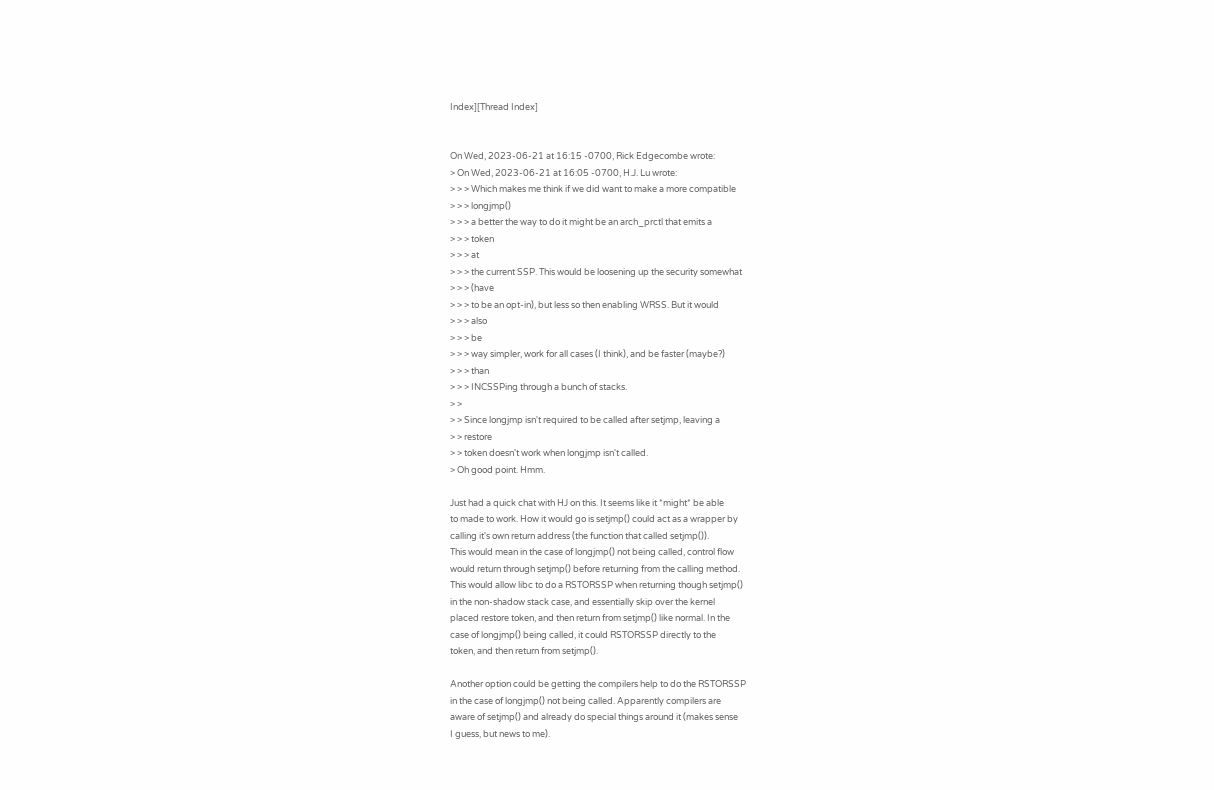Index][Thread Index]


On Wed, 2023-06-21 at 16:15 -0700, Rick Edgecombe wrote:
> On Wed, 2023-06-21 at 16:05 -0700, H.J. Lu wrote:
> > > Which makes me think if we did want to make a more compatible
> > > longjmp()
> > > a better the way to do it might be an arch_prctl that emits a
> > > token
> > > at
> > > the current SSP. This would be loosening up the security somewhat
> > > (have
> > > to be an opt-in), but less so then enabling WRSS. But it would
> > > also
> > > be
> > > way simpler, work for all cases (I think), and be faster (maybe?)
> > > than
> > > INCSSPing through a bunch of stacks.
> >
> > Since longjmp isn't required to be called after setjmp, leaving a
> > restore
> > token doesn't work when longjmp isn't called.
> Oh good point. Hmm.

Just had a quick chat with HJ on this. It seems like it *might* be able
to made to work. How it would go is setjmp() could act as a wrapper by
calling it's own return address (the function that called setjmp()).
This would mean in the case of longjmp() not being called, control flow
would return through setjmp() before returning from the calling method.
This would allow libc to do a RSTORSSP when returning though setjmp()
in the non-shadow stack case, and essentially skip over the kernel
placed restore token, and then return from setjmp() like normal. In the
case of longjmp() being called, it could RSTORSSP directly to the
token, and then return from setjmp().

Another option could be getting the compilers help to do the RSTORSSP
in the case of longjmp() not being called. Apparently compilers are
aware of setjmp() and already do special things around it (makes sense
I guess, but news to me).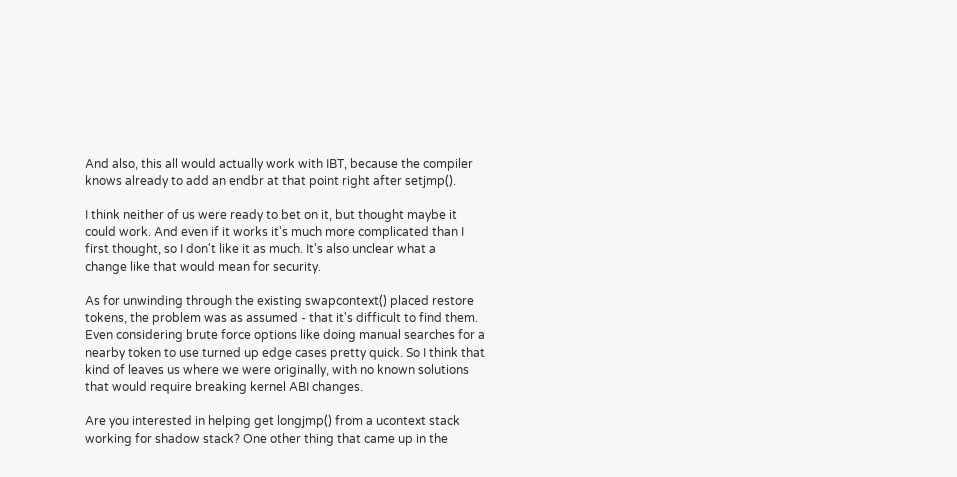And also, this all would actually work with IBT, because the compiler
knows already to add an endbr at that point right after setjmp().

I think neither of us were ready to bet on it, but thought maybe it
could work. And even if it works it's much more complicated than I
first thought, so I don't like it as much. It's also unclear what a
change like that would mean for security.

As for unwinding through the existing swapcontext() placed restore
tokens, the problem was as assumed - that it's difficult to find them.
Even considering brute force options like doing manual searches for a
nearby token to use turned up edge cases pretty quick. So I think that
kind of leaves us where we were originally, with no known solutions
that would require breaking kernel ABI changes.

Are you interested in helping get longjmp() from a ucontext stack
working for shadow stack? One other thing that came up in the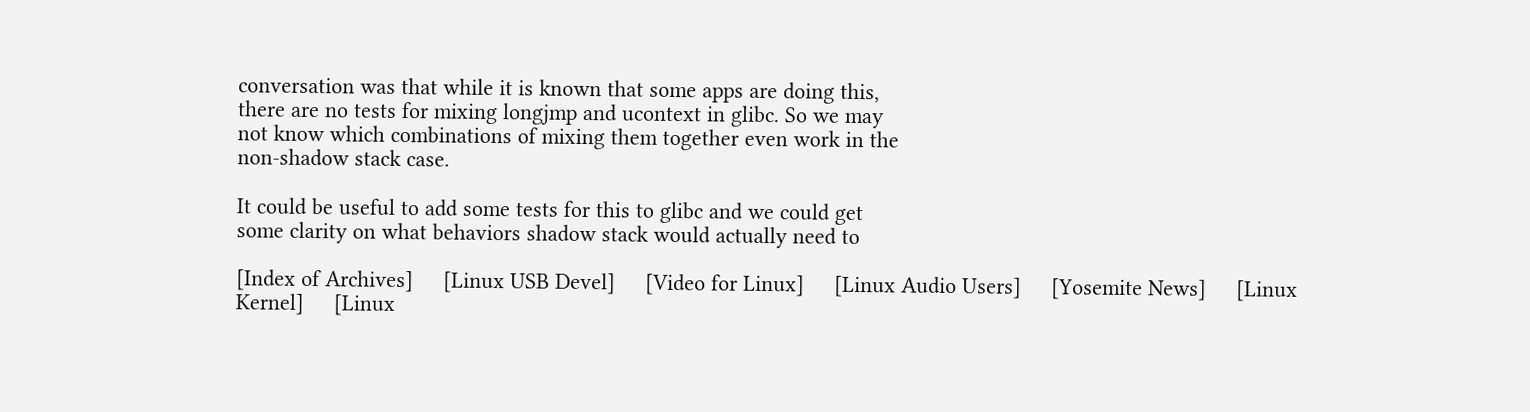conversation was that while it is known that some apps are doing this,
there are no tests for mixing longjmp and ucontext in glibc. So we may
not know which combinations of mixing them together even work in the
non-shadow stack case.

It could be useful to add some tests for this to glibc and we could get
some clarity on what behaviors shadow stack would actually need to

[Index of Archives]     [Linux USB Devel]     [Video for Linux]     [Linux Audio Users]     [Yosemite News]     [Linux Kernel]     [Linux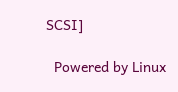SCSI]

  Powered by Linux